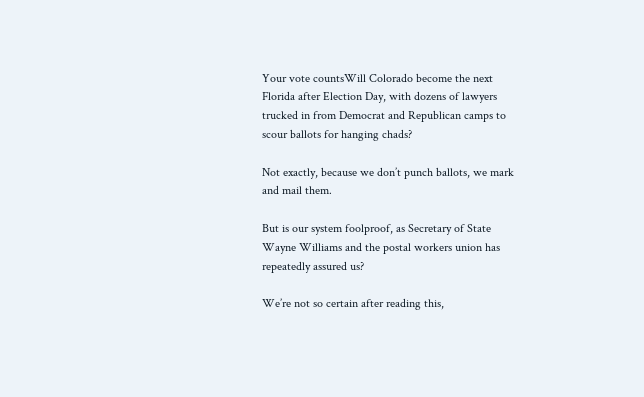Your vote countsWill Colorado become the next Florida after Election Day, with dozens of lawyers trucked in from Democrat and Republican camps to scour ballots for hanging chads?

Not exactly, because we don’t punch ballots, we mark and mail them.

But is our system foolproof, as Secretary of State Wayne Williams and the postal workers union has repeatedly assured us?

We’re not so certain after reading this,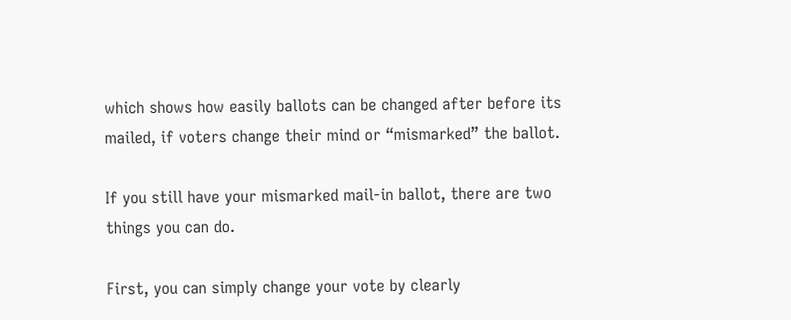which shows how easily ballots can be changed after before its mailed, if voters change their mind or “mismarked” the ballot.

If you still have your mismarked mail-in ballot, there are two things you can do.

First, you can simply change your vote by clearly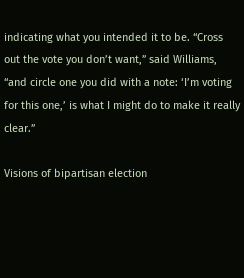indicating what you intended it to be. “Cross out the vote you don’t want,” said Williams, “and circle one you did with a note: ‘I’m voting for this one,’ is what I might do to make it really clear.”

Visions of bipartisan election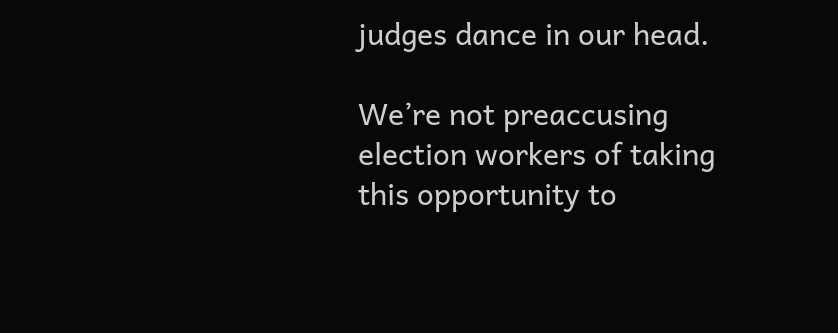judges dance in our head.

We’re not preaccusing election workers of taking this opportunity to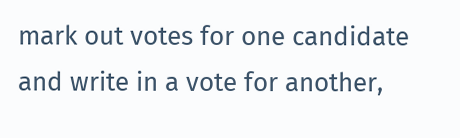mark out votes for one candidate and write in a vote for another,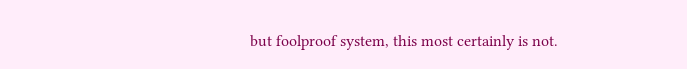but foolproof system, this most certainly is not.